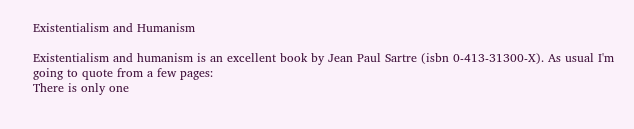Existentialism and Humanism

Existentialism and humanism is an excellent book by Jean Paul Sartre (isbn 0-413-31300-X). As usual I'm going to quote from a few pages:
There is only one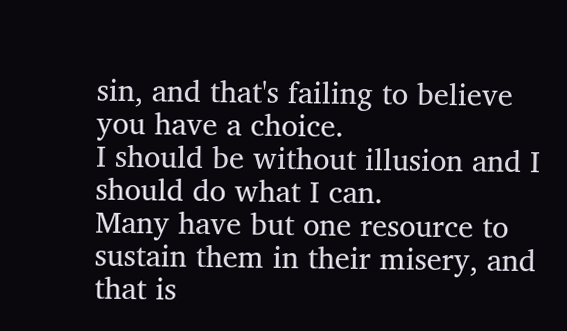sin, and that's failing to believe you have a choice.
I should be without illusion and I should do what I can.
Many have but one resource to sustain them in their misery, and that is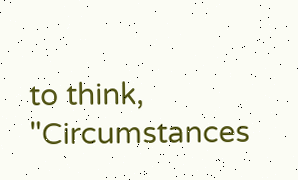to think, "Circumstances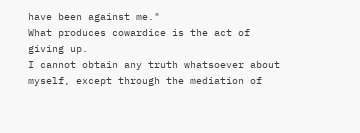have been against me."
What produces cowardice is the act of giving up.
I cannot obtain any truth whatsoever about myself, except through the mediation of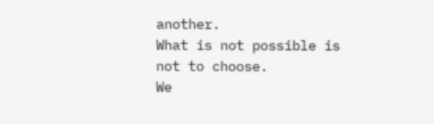another.
What is not possible is not to choose.
We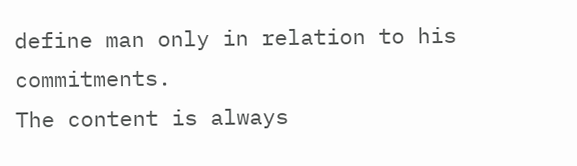define man only in relation to his commitments.
The content is always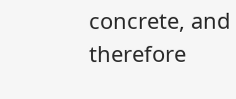concrete, and therefore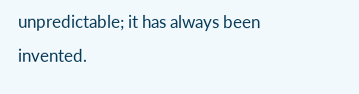unpredictable; it has always been invented.